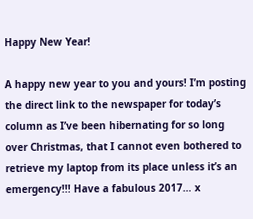Happy New Year!

A happy new year to you and yours! I’m posting the direct link to the newspaper for today’s column as I’ve been hibernating for so long over Christmas, that I cannot even bothered to retrieve my laptop from its place unless it’s an emergency!!! Have a fabulous 2017… x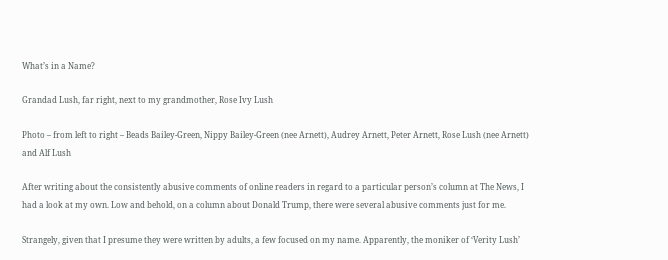What’s in a Name?

Grandad Lush, far right, next to my grandmother, Rose Ivy Lush

Photo – from left to right – Beads Bailey-Green, Nippy Bailey-Green (nee Arnett), Audrey Arnett, Peter Arnett, Rose Lush (nee Arnett) and Alf Lush

After writing about the consistently abusive comments of online readers in regard to a particular person’s column at The News, I had a look at my own. Low and behold, on a column about Donald Trump, there were several abusive comments just for me.

Strangely, given that I presume they were written by adults, a few focused on my name. Apparently, the moniker of ‘Verity Lush’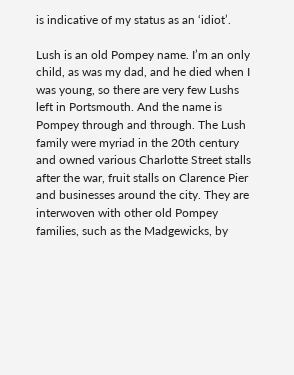is indicative of my status as an ‘idiot’.

Lush is an old Pompey name. I’m an only child, as was my dad, and he died when I was young, so there are very few Lushs left in Portsmouth. And the name is Pompey through and through. The Lush family were myriad in the 20th century and owned various Charlotte Street stalls after the war, fruit stalls on Clarence Pier and businesses around the city. They are interwoven with other old Pompey families, such as the Madgewicks, by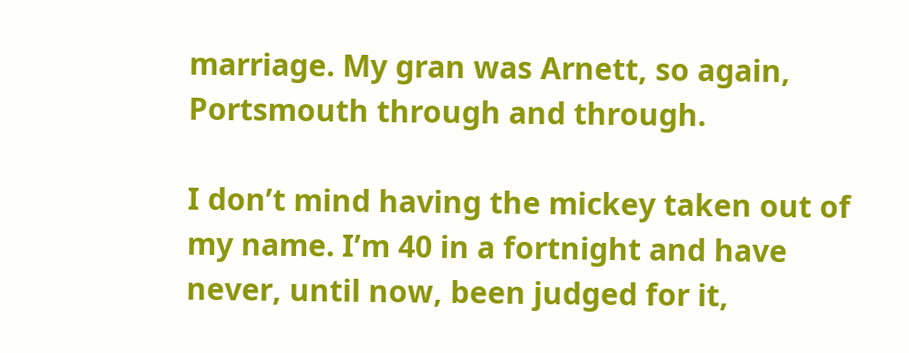marriage. My gran was Arnett, so again, Portsmouth through and through.

I don’t mind having the mickey taken out of my name. I’m 40 in a fortnight and have never, until now, been judged for it,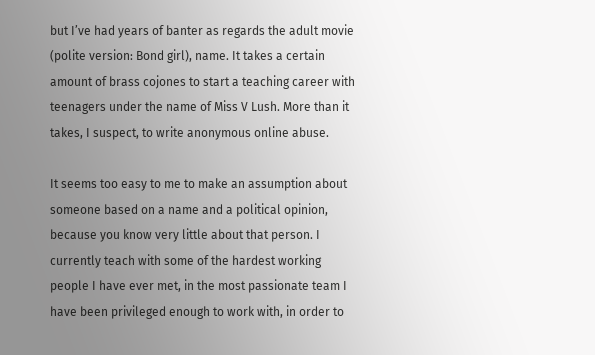but I’ve had years of banter as regards the adult movie (polite version: Bond girl), name. It takes a certain amount of brass cojones to start a teaching career with teenagers under the name of Miss V Lush. More than it takes, I suspect, to write anonymous online abuse.

It seems too easy to me to make an assumption about someone based on a name and a political opinion, because you know very little about that person. I currently teach with some of the hardest working people I have ever met, in the most passionate team I have been privileged enough to work with, in order to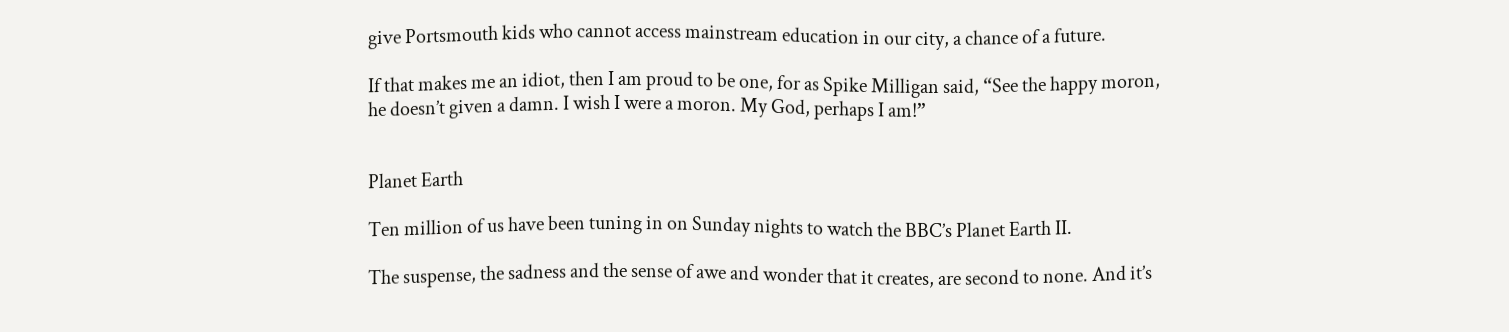give Portsmouth kids who cannot access mainstream education in our city, a chance of a future.

If that makes me an idiot, then I am proud to be one, for as Spike Milligan said, “See the happy moron, he doesn’t given a damn. I wish I were a moron. My God, perhaps I am!”


Planet Earth

Ten million of us have been tuning in on Sunday nights to watch the BBC’s Planet Earth II.

The suspense, the sadness and the sense of awe and wonder that it creates, are second to none. And it’s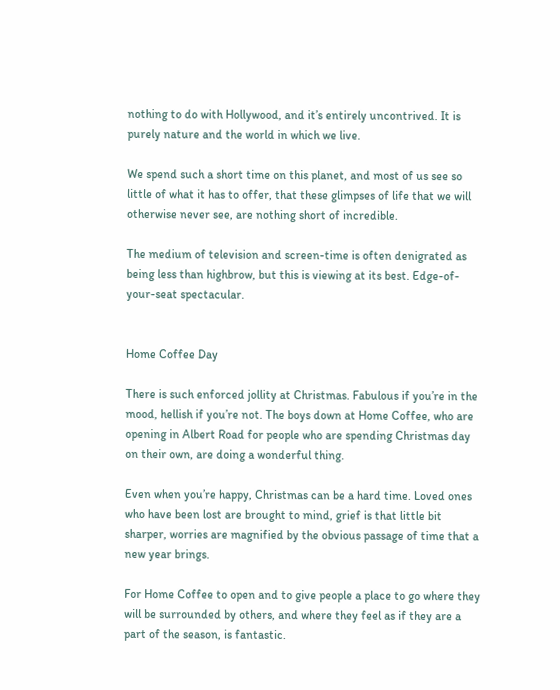nothing to do with Hollywood, and it’s entirely uncontrived. It is purely nature and the world in which we live.

We spend such a short time on this planet, and most of us see so little of what it has to offer, that these glimpses of life that we will otherwise never see, are nothing short of incredible.

The medium of television and screen-time is often denigrated as being less than highbrow, but this is viewing at its best. Edge-of-your-seat spectacular.


Home Coffee Day

There is such enforced jollity at Christmas. Fabulous if you’re in the mood, hellish if you’re not. The boys down at Home Coffee, who are opening in Albert Road for people who are spending Christmas day on their own, are doing a wonderful thing.

Even when you’re happy, Christmas can be a hard time. Loved ones who have been lost are brought to mind, grief is that little bit sharper, worries are magnified by the obvious passage of time that a new year brings.

For Home Coffee to open and to give people a place to go where they will be surrounded by others, and where they feel as if they are a part of the season, is fantastic.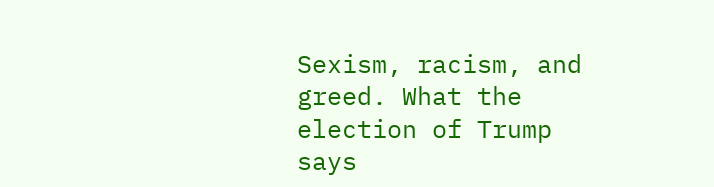Sexism, racism, and greed. What the election of Trump says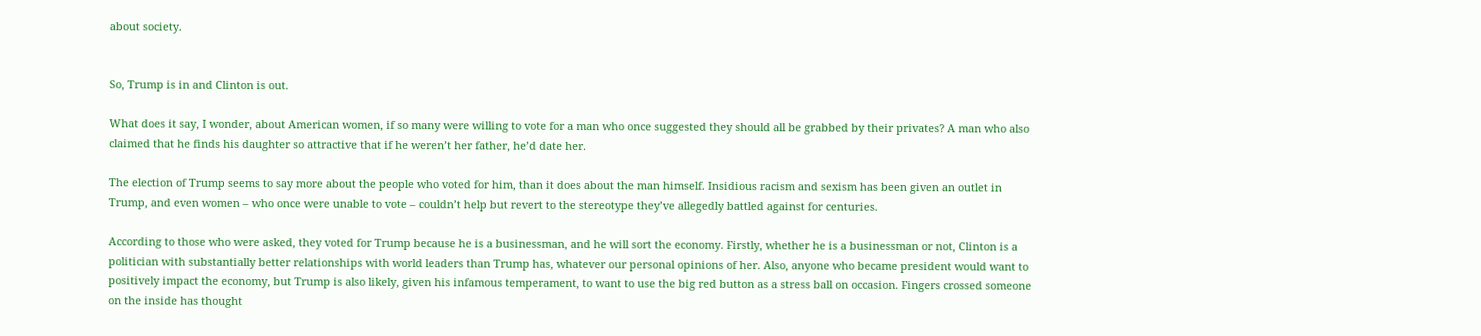about society.


So, Trump is in and Clinton is out.

What does it say, I wonder, about American women, if so many were willing to vote for a man who once suggested they should all be grabbed by their privates? A man who also claimed that he finds his daughter so attractive that if he weren’t her father, he’d date her.

The election of Trump seems to say more about the people who voted for him, than it does about the man himself. Insidious racism and sexism has been given an outlet in Trump, and even women – who once were unable to vote – couldn’t help but revert to the stereotype they’ve allegedly battled against for centuries.

According to those who were asked, they voted for Trump because he is a businessman, and he will sort the economy. Firstly, whether he is a businessman or not, Clinton is a politician with substantially better relationships with world leaders than Trump has, whatever our personal opinions of her. Also, anyone who became president would want to positively impact the economy, but Trump is also likely, given his infamous temperament, to want to use the big red button as a stress ball on occasion. Fingers crossed someone on the inside has thought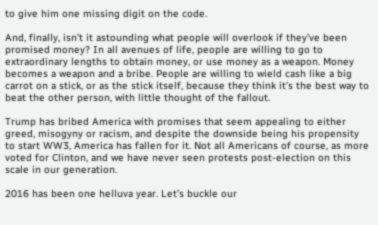to give him one missing digit on the code.

And, finally, isn’t it astounding what people will overlook if they’ve been promised money? In all avenues of life, people are willing to go to extraordinary lengths to obtain money, or use money as a weapon. Money becomes a weapon and a bribe. People are willing to wield cash like a big carrot on a stick, or as the stick itself, because they think it’s the best way to beat the other person, with little thought of the fallout.

Trump has bribed America with promises that seem appealing to either greed, misogyny or racism, and despite the downside being his propensity to start WW3, America has fallen for it. Not all Americans of course, as more voted for Clinton, and we have never seen protests post-election on this scale in our generation.

2016 has been one helluva year. Let’s buckle our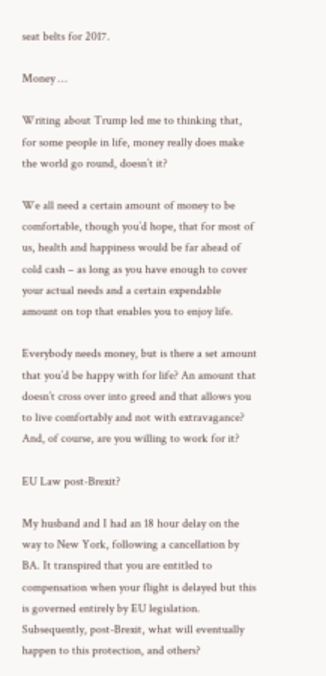seat belts for 2017.

Money …

Writing about Trump led me to thinking that, for some people in life, money really does make the world go round, doesn’t it?

We all need a certain amount of money to be comfortable, though you’d hope, that for most of us, health and happiness would be far ahead of cold cash – as long as you have enough to cover your actual needs and a certain expendable amount on top that enables you to enjoy life.

Everybody needs money, but is there a set amount that you’d be happy with for life? An amount that doesn’t cross over into greed and that allows you to live comfortably and not with extravagance? And, of course, are you willing to work for it?

EU Law post-Brexit?

My husband and I had an 18 hour delay on the way to New York, following a cancellation by BA. It transpired that you are entitled to compensation when your flight is delayed but this is governed entirely by EU legislation. Subsequently, post-Brexit, what will eventually happen to this protection, and others?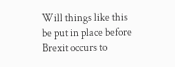Will things like this be put in place before Brexit occurs to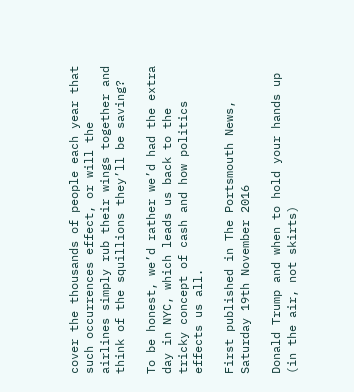cover the thousands of people each year that such occurrences effect, or will the airlines simply rub their wings together and think of the squillions they’ll be saving?

To be honest, we’d rather we’d had the extra day in NYC, which leads us back to the tricky concept of cash and how politics effects us all.

First published in The Portsmouth News, Saturday 19th November 2016

Donald Trump and when to hold your hands up (in the air, not skirts)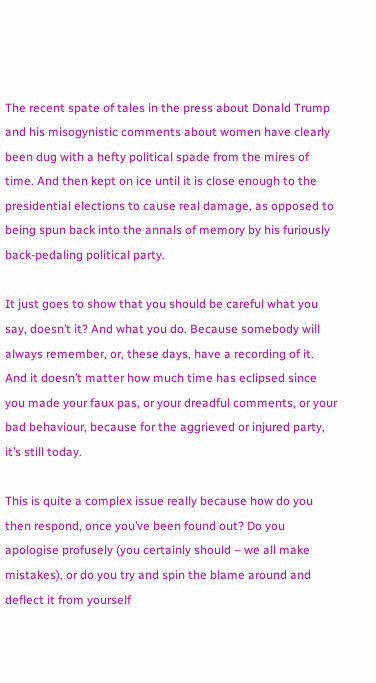The recent spate of tales in the press about Donald Trump and his misogynistic comments about women have clearly been dug with a hefty political spade from the mires of time. And then kept on ice until it is close enough to the presidential elections to cause real damage, as opposed to being spun back into the annals of memory by his furiously back-pedaling political party.

It just goes to show that you should be careful what you say, doesn’t it? And what you do. Because somebody will always remember, or, these days, have a recording of it. And it doesn’t matter how much time has eclipsed since you made your faux pas, or your dreadful comments, or your bad behaviour, because for the aggrieved or injured party, it’s still today.

This is quite a complex issue really because how do you then respond, once you’ve been found out? Do you apologise profusely (you certainly should – we all make mistakes), or do you try and spin the blame around and deflect it from yourself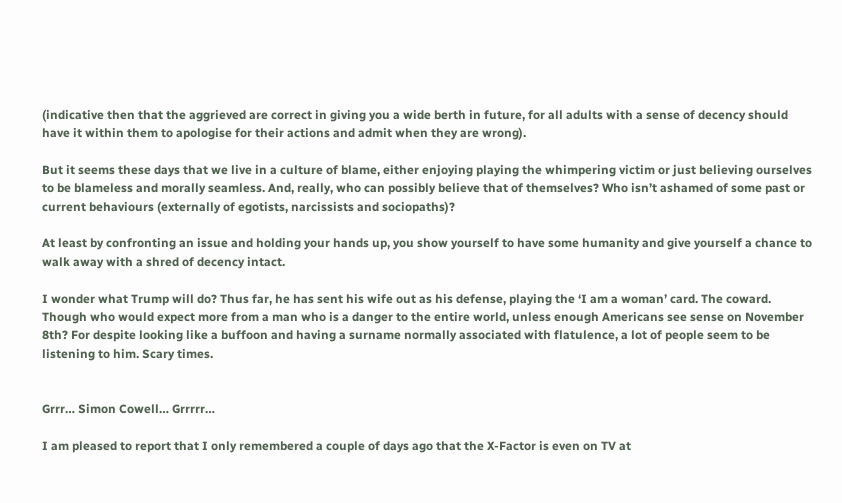(indicative then that the aggrieved are correct in giving you a wide berth in future, for all adults with a sense of decency should have it within them to apologise for their actions and admit when they are wrong).

But it seems these days that we live in a culture of blame, either enjoying playing the whimpering victim or just believing ourselves to be blameless and morally seamless. And, really, who can possibly believe that of themselves? Who isn’t ashamed of some past or current behaviours (externally of egotists, narcissists and sociopaths)?

At least by confronting an issue and holding your hands up, you show yourself to have some humanity and give yourself a chance to walk away with a shred of decency intact.

I wonder what Trump will do? Thus far, he has sent his wife out as his defense, playing the ‘I am a woman’ card. The coward. Though who would expect more from a man who is a danger to the entire world, unless enough Americans see sense on November 8th? For despite looking like a buffoon and having a surname normally associated with flatulence, a lot of people seem to be listening to him. Scary times.


Grrr… Simon Cowell… Grrrrr…

I am pleased to report that I only remembered a couple of days ago that the X-Factor is even on TV at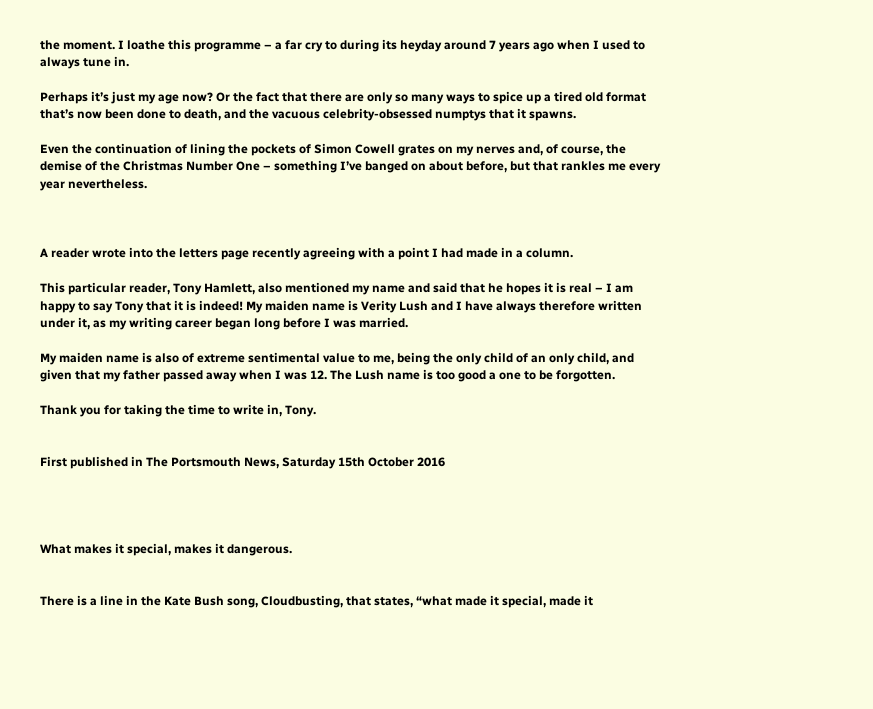the moment. I loathe this programme – a far cry to during its heyday around 7 years ago when I used to always tune in.

Perhaps it’s just my age now? Or the fact that there are only so many ways to spice up a tired old format that’s now been done to death, and the vacuous celebrity-obsessed numptys that it spawns.

Even the continuation of lining the pockets of Simon Cowell grates on my nerves and, of course, the demise of the Christmas Number One – something I’ve banged on about before, but that rankles me every year nevertheless.



A reader wrote into the letters page recently agreeing with a point I had made in a column.

This particular reader, Tony Hamlett, also mentioned my name and said that he hopes it is real – I am happy to say Tony that it is indeed! My maiden name is Verity Lush and I have always therefore written under it, as my writing career began long before I was married.

My maiden name is also of extreme sentimental value to me, being the only child of an only child, and given that my father passed away when I was 12. The Lush name is too good a one to be forgotten.

Thank you for taking the time to write in, Tony.


First published in The Portsmouth News, Saturday 15th October 2016




What makes it special, makes it dangerous.


There is a line in the Kate Bush song, Cloudbusting, that states, “what made it special, made it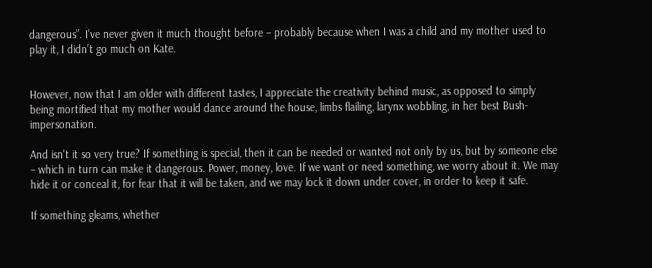dangerous”. I’ve never given it much thought before – probably because when I was a child and my mother used to play it, I didn’t go much on Kate.


However, now that I am older with different tastes, I appreciate the creativity behind music, as opposed to simply being mortified that my mother would dance around the house, limbs flailing, larynx wobbling, in her best Bush-impersonation.

And isn’t it so very true? If something is special, then it can be needed or wanted not only by us, but by someone else – which in turn can make it dangerous. Power, money, love. If we want or need something, we worry about it. We may hide it or conceal it, for fear that it will be taken, and we may lock it down under cover, in order to keep it safe.

If something gleams, whether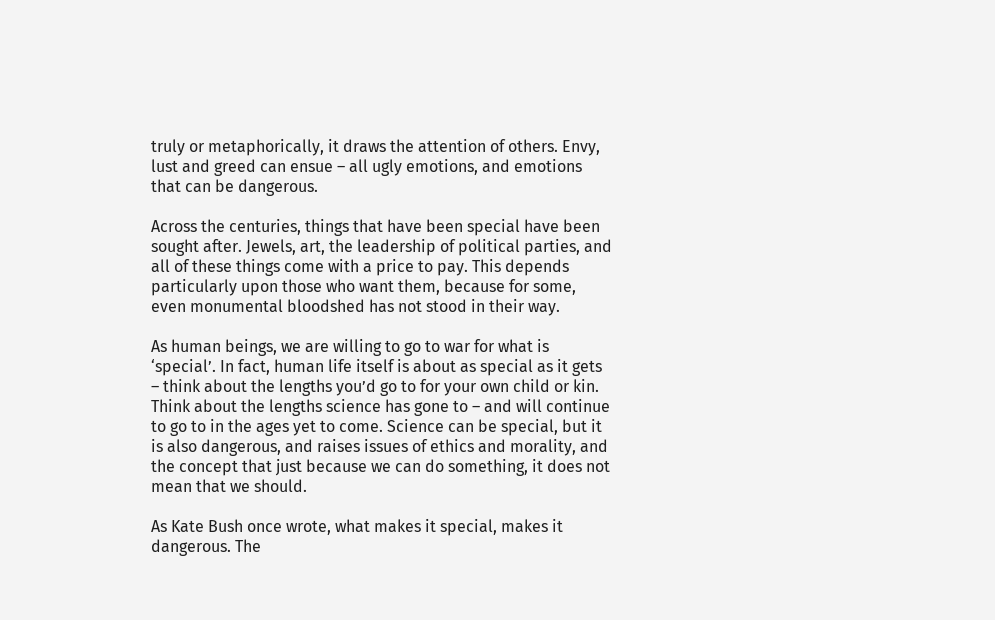truly or metaphorically, it draws the attention of others. Envy, lust and greed can ensue – all ugly emotions, and emotions that can be dangerous.

Across the centuries, things that have been special have been sought after. Jewels, art, the leadership of political parties, and all of these things come with a price to pay. This depends particularly upon those who want them, because for some, even monumental bloodshed has not stood in their way.

As human beings, we are willing to go to war for what is ‘special’. In fact, human life itself is about as special as it gets – think about the lengths you’d go to for your own child or kin. Think about the lengths science has gone to – and will continue to go to in the ages yet to come. Science can be special, but it is also dangerous, and raises issues of ethics and morality, and the concept that just because we can do something, it does not mean that we should.

As Kate Bush once wrote, what makes it special, makes it dangerous. The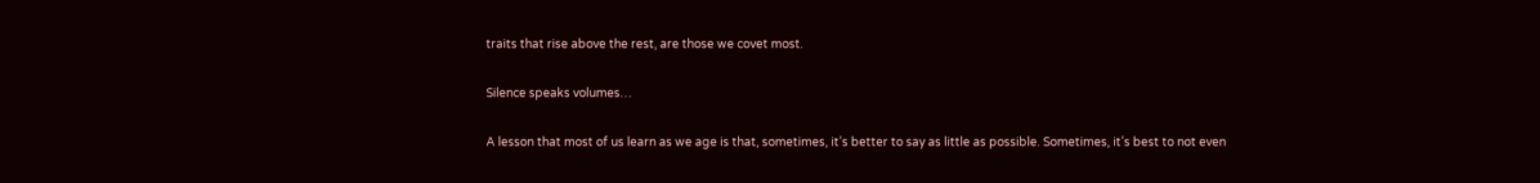traits that rise above the rest, are those we covet most.

Silence speaks volumes…

A lesson that most of us learn as we age is that, sometimes, it’s better to say as little as possible. Sometimes, it’s best to not even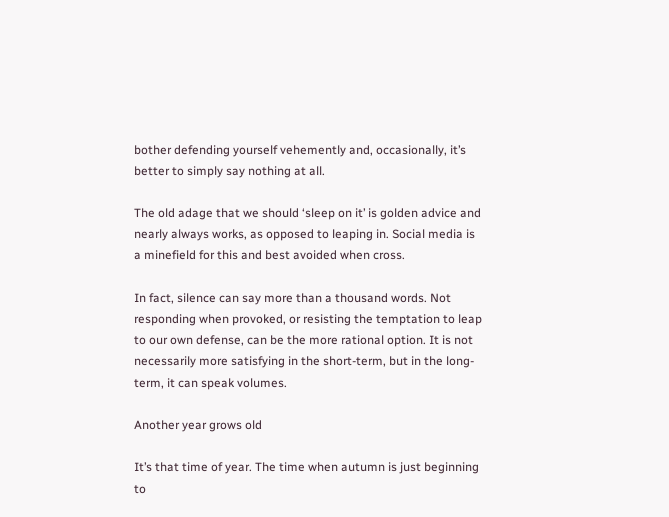bother defending yourself vehemently and, occasionally, it’s better to simply say nothing at all.

The old adage that we should ‘sleep on it’ is golden advice and nearly always works, as opposed to leaping in. Social media is a minefield for this and best avoided when cross.

In fact, silence can say more than a thousand words. Not responding when provoked, or resisting the temptation to leap to our own defense, can be the more rational option. It is not necessarily more satisfying in the short-term, but in the long-term, it can speak volumes.

Another year grows old

It’s that time of year. The time when autumn is just beginning to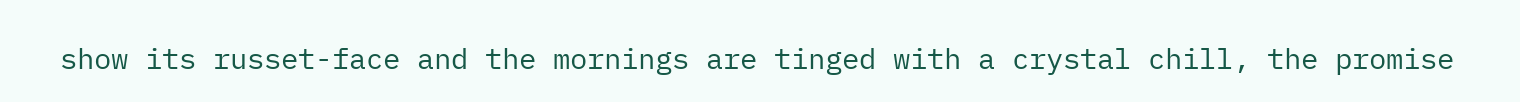show its russet-face and the mornings are tinged with a crystal chill, the promise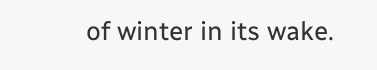of winter in its wake.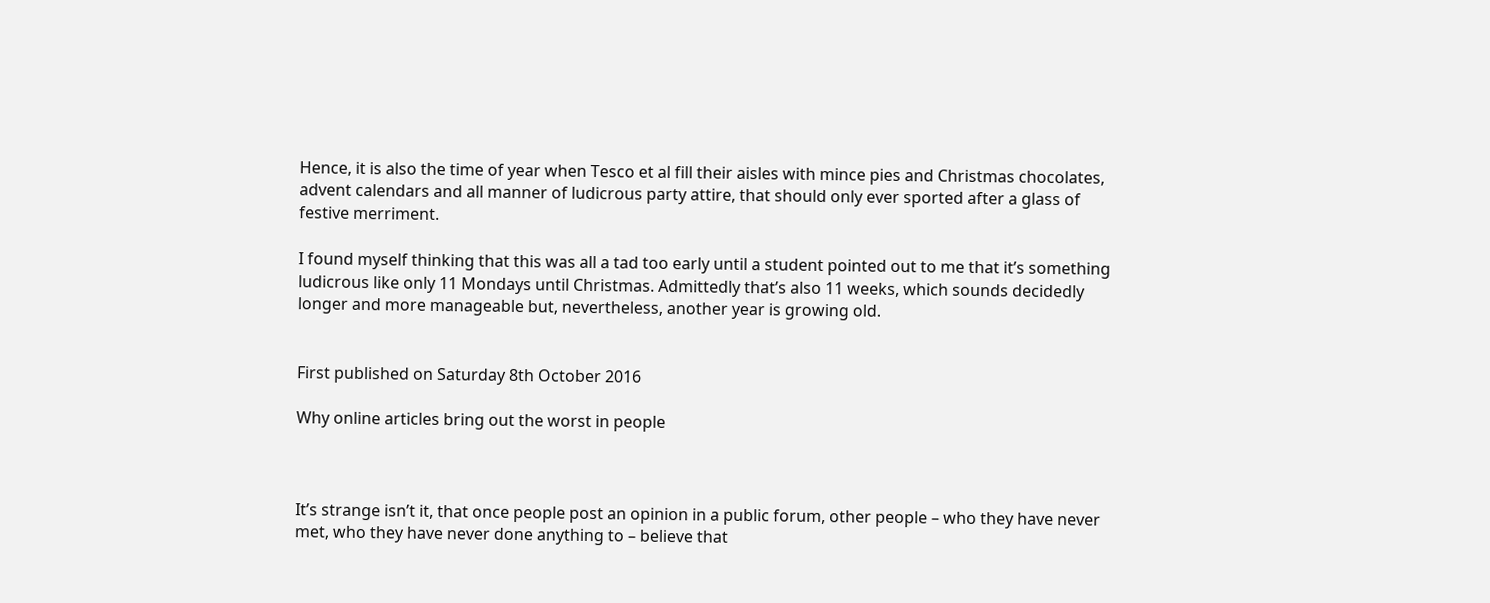Hence, it is also the time of year when Tesco et al fill their aisles with mince pies and Christmas chocolates, advent calendars and all manner of ludicrous party attire, that should only ever sported after a glass of festive merriment.

I found myself thinking that this was all a tad too early until a student pointed out to me that it’s something ludicrous like only 11 Mondays until Christmas. Admittedly that’s also 11 weeks, which sounds decidedly longer and more manageable but, nevertheless, another year is growing old.


First published on Saturday 8th October 2016

Why online articles bring out the worst in people



It’s strange isn’t it, that once people post an opinion in a public forum, other people – who they have never met, who they have never done anything to – believe that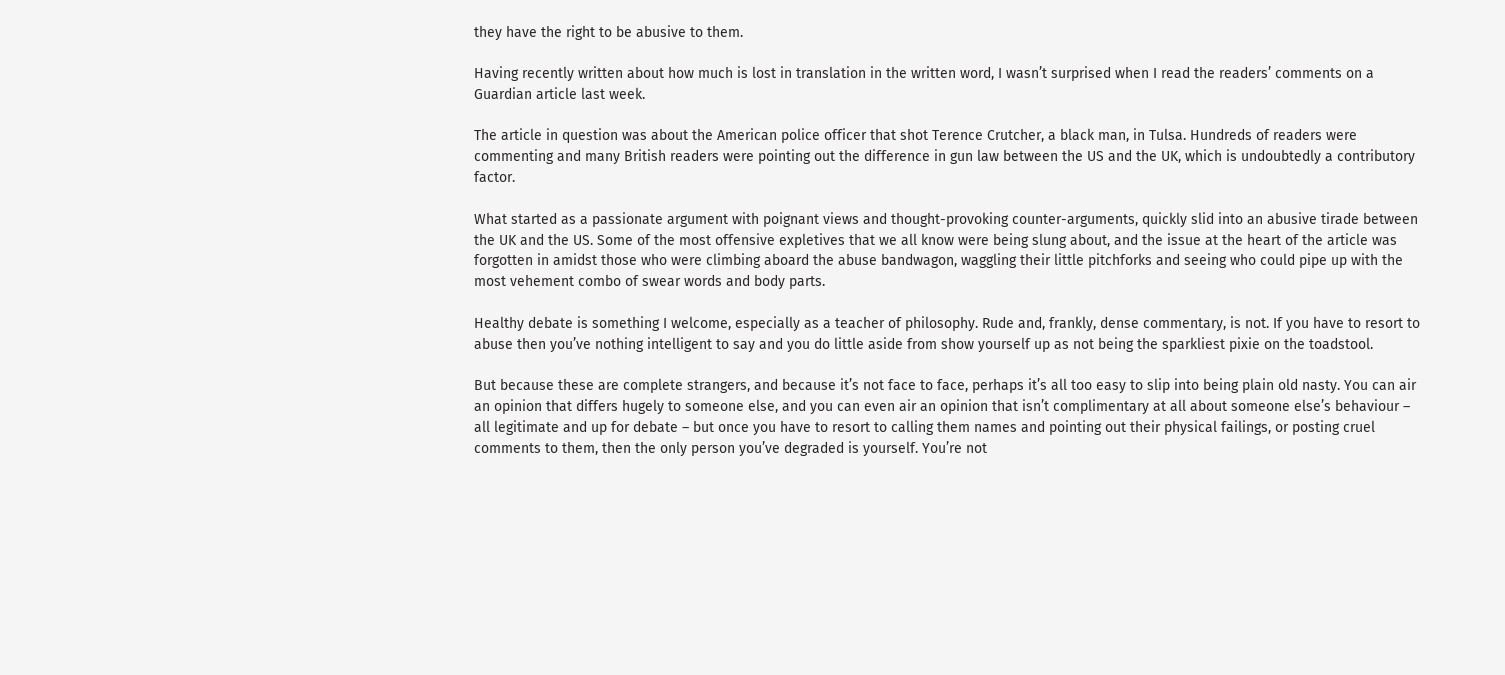they have the right to be abusive to them.

Having recently written about how much is lost in translation in the written word, I wasn’t surprised when I read the readers’ comments on a Guardian article last week.

The article in question was about the American police officer that shot Terence Crutcher, a black man, in Tulsa. Hundreds of readers were commenting and many British readers were pointing out the difference in gun law between the US and the UK, which is undoubtedly a contributory factor.

What started as a passionate argument with poignant views and thought-provoking counter-arguments, quickly slid into an abusive tirade between the UK and the US. Some of the most offensive expletives that we all know were being slung about, and the issue at the heart of the article was forgotten in amidst those who were climbing aboard the abuse bandwagon, waggling their little pitchforks and seeing who could pipe up with the most vehement combo of swear words and body parts.

Healthy debate is something I welcome, especially as a teacher of philosophy. Rude and, frankly, dense commentary, is not. If you have to resort to abuse then you’ve nothing intelligent to say and you do little aside from show yourself up as not being the sparkliest pixie on the toadstool.

But because these are complete strangers, and because it’s not face to face, perhaps it’s all too easy to slip into being plain old nasty. You can air an opinion that differs hugely to someone else, and you can even air an opinion that isn’t complimentary at all about someone else’s behaviour – all legitimate and up for debate – but once you have to resort to calling them names and pointing out their physical failings, or posting cruel comments to them, then the only person you’ve degraded is yourself. You’re not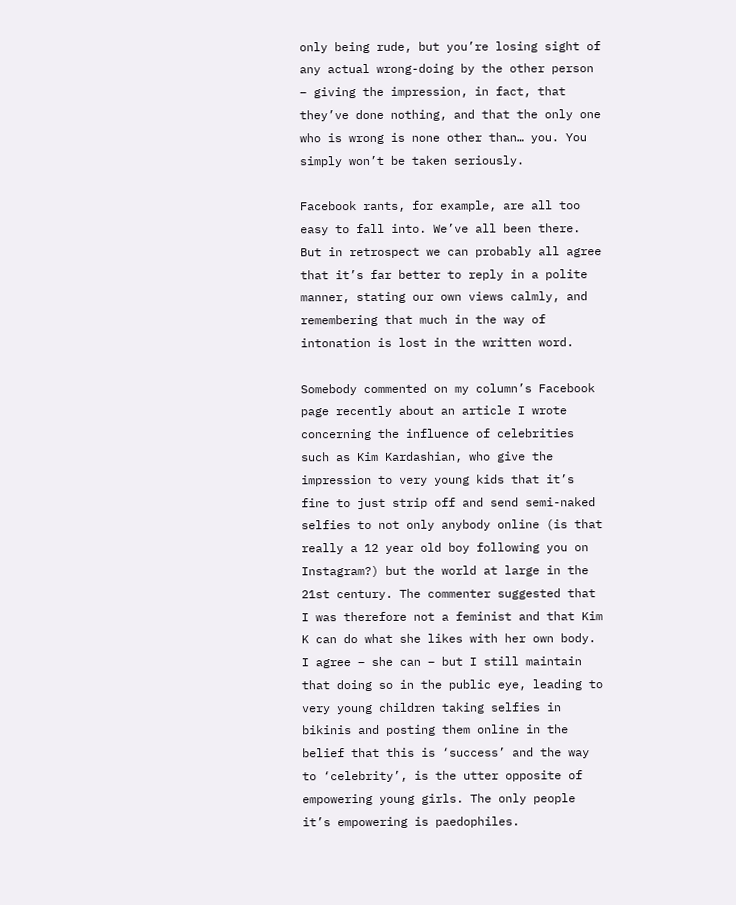only being rude, but you’re losing sight of any actual wrong-doing by the other person – giving the impression, in fact, that they’ve done nothing, and that the only one who is wrong is none other than… you. You simply won’t be taken seriously.

Facebook rants, for example, are all too easy to fall into. We’ve all been there. But in retrospect we can probably all agree that it’s far better to reply in a polite manner, stating our own views calmly, and remembering that much in the way of intonation is lost in the written word.

Somebody commented on my column’s Facebook page recently about an article I wrote concerning the influence of celebrities such as Kim Kardashian, who give the impression to very young kids that it’s fine to just strip off and send semi-naked selfies to not only anybody online (is that really a 12 year old boy following you on Instagram?) but the world at large in the 21st century. The commenter suggested that I was therefore not a feminist and that Kim K can do what she likes with her own body. I agree – she can – but I still maintain that doing so in the public eye, leading to very young children taking selfies in bikinis and posting them online in the belief that this is ‘success’ and the way to ‘celebrity’, is the utter opposite of empowering young girls. The only people it’s empowering is paedophiles.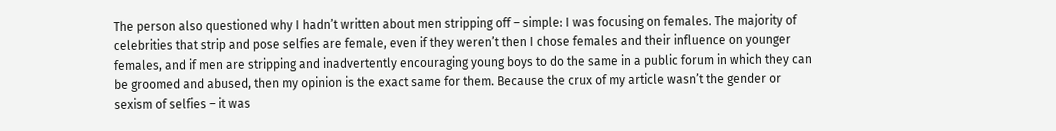The person also questioned why I hadn’t written about men stripping off – simple: I was focusing on females. The majority of celebrities that strip and pose selfies are female, even if they weren’t then I chose females and their influence on younger females, and if men are stripping and inadvertently encouraging young boys to do the same in a public forum in which they can be groomed and abused, then my opinion is the exact same for them. Because the crux of my article wasn’t the gender or sexism of selfies – it was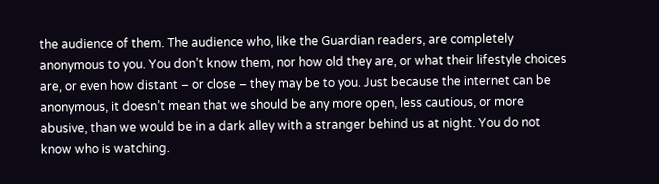the audience of them. The audience who, like the Guardian readers, are completely anonymous to you. You don’t know them, nor how old they are, or what their lifestyle choices are, or even how distant – or close – they may be to you. Just because the internet can be anonymous, it doesn’t mean that we should be any more open, less cautious, or more abusive, than we would be in a dark alley with a stranger behind us at night. You do not know who is watching.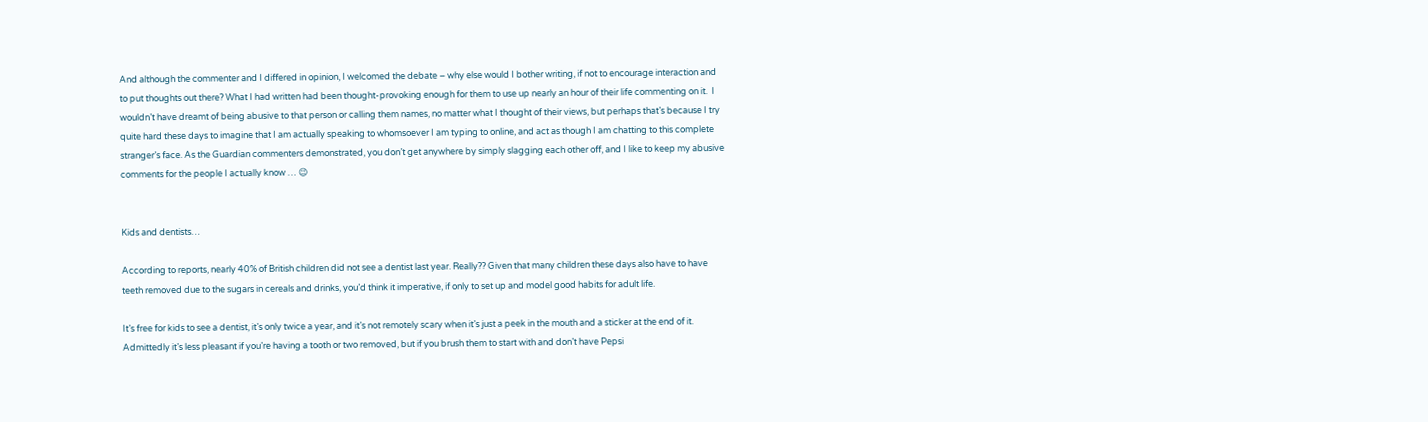And although the commenter and I differed in opinion, I welcomed the debate – why else would I bother writing, if not to encourage interaction and to put thoughts out there? What I had written had been thought-provoking enough for them to use up nearly an hour of their life commenting on it.  I wouldn’t have dreamt of being abusive to that person or calling them names, no matter what I thought of their views, but perhaps that’s because I try quite hard these days to imagine that I am actually speaking to whomsoever I am typing to online, and act as though I am chatting to this complete stranger’s face. As the Guardian commenters demonstrated, you don’t get anywhere by simply slagging each other off, and I like to keep my abusive comments for the people I actually know … 😉


Kids and dentists…

According to reports, nearly 40% of British children did not see a dentist last year. Really?? Given that many children these days also have to have teeth removed due to the sugars in cereals and drinks, you’d think it imperative, if only to set up and model good habits for adult life.

It’s free for kids to see a dentist, it’s only twice a year, and it’s not remotely scary when it’s just a peek in the mouth and a sticker at the end of it. Admittedly it’s less pleasant if you’re having a tooth or two removed, but if you brush them to start with and don’t have Pepsi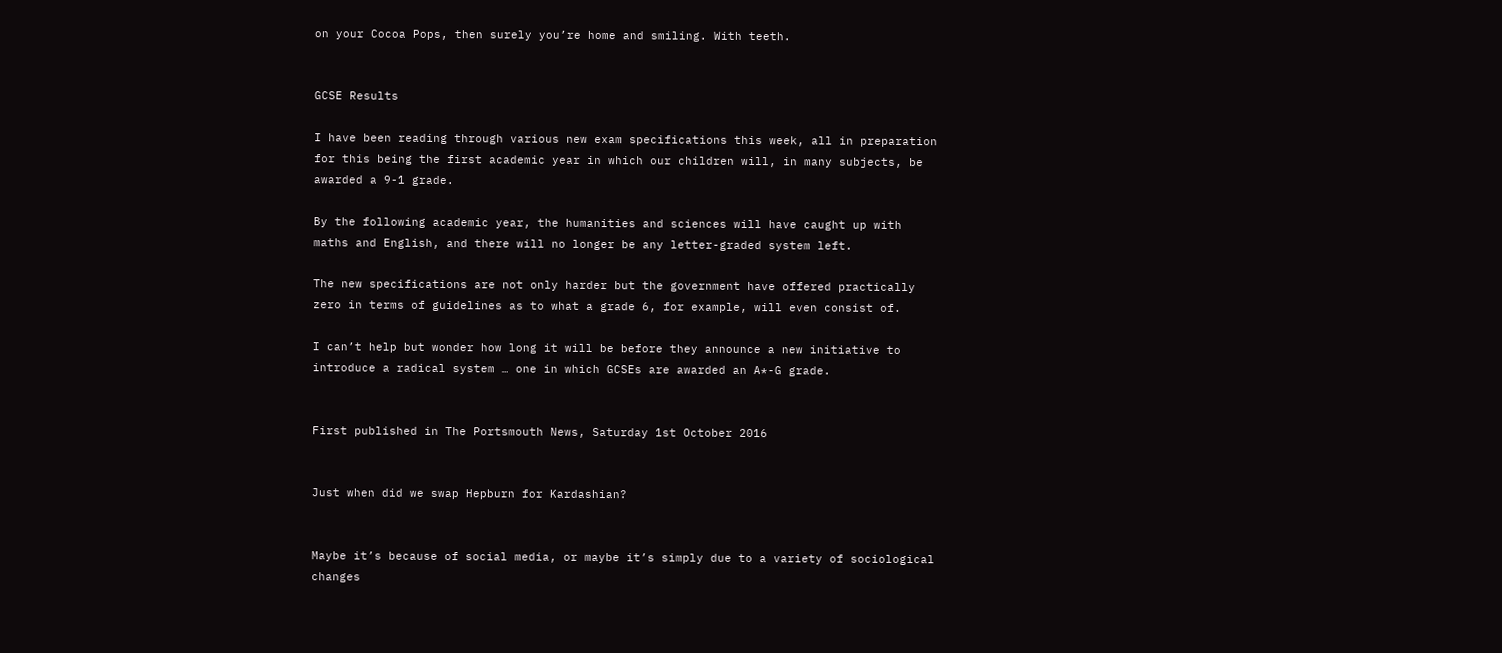on your Cocoa Pops, then surely you’re home and smiling. With teeth.


GCSE Results

I have been reading through various new exam specifications this week, all in preparation for this being the first academic year in which our children will, in many subjects, be awarded a 9-1 grade.

By the following academic year, the humanities and sciences will have caught up with maths and English, and there will no longer be any letter-graded system left.

The new specifications are not only harder but the government have offered practically zero in terms of guidelines as to what a grade 6, for example, will even consist of.

I can’t help but wonder how long it will be before they announce a new initiative to introduce a radical system … one in which GCSEs are awarded an A*-G grade.


First published in The Portsmouth News, Saturday 1st October 2016


Just when did we swap Hepburn for Kardashian?


Maybe it’s because of social media, or maybe it’s simply due to a variety of sociological changes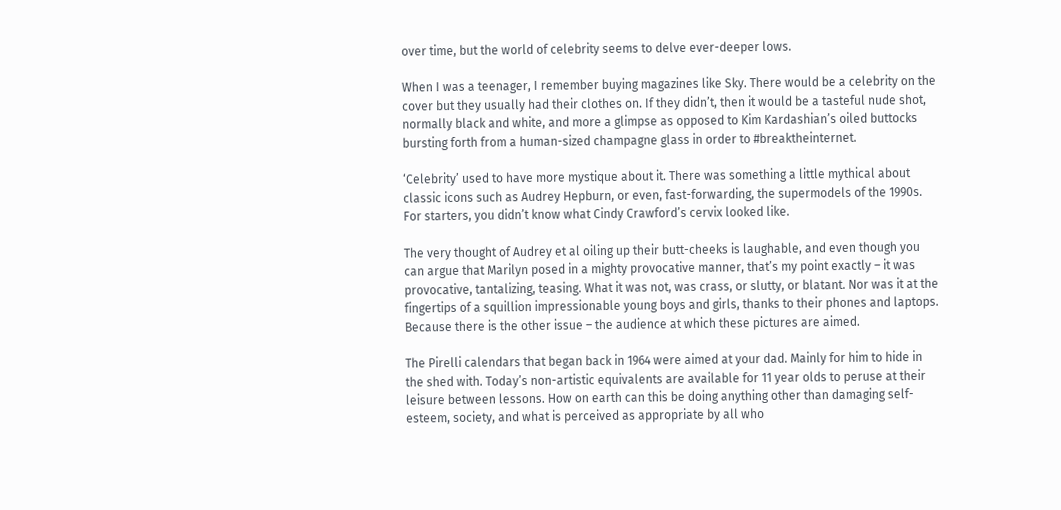over time, but the world of celebrity seems to delve ever-deeper lows.

When I was a teenager, I remember buying magazines like Sky. There would be a celebrity on the cover but they usually had their clothes on. If they didn’t, then it would be a tasteful nude shot, normally black and white, and more a glimpse as opposed to Kim Kardashian’s oiled buttocks bursting forth from a human-sized champagne glass in order to #breaktheinternet.

‘Celebrity’ used to have more mystique about it. There was something a little mythical about classic icons such as Audrey Hepburn, or even, fast-forwarding, the supermodels of the 1990s. For starters, you didn’t know what Cindy Crawford’s cervix looked like.

The very thought of Audrey et al oiling up their butt-cheeks is laughable, and even though you can argue that Marilyn posed in a mighty provocative manner, that’s my point exactly – it was provocative, tantalizing, teasing. What it was not, was crass, or slutty, or blatant. Nor was it at the fingertips of a squillion impressionable young boys and girls, thanks to their phones and laptops. Because there is the other issue – the audience at which these pictures are aimed.

The Pirelli calendars that began back in 1964 were aimed at your dad. Mainly for him to hide in the shed with. Today’s non-artistic equivalents are available for 11 year olds to peruse at their leisure between lessons. How on earth can this be doing anything other than damaging self-esteem, society, and what is perceived as appropriate by all who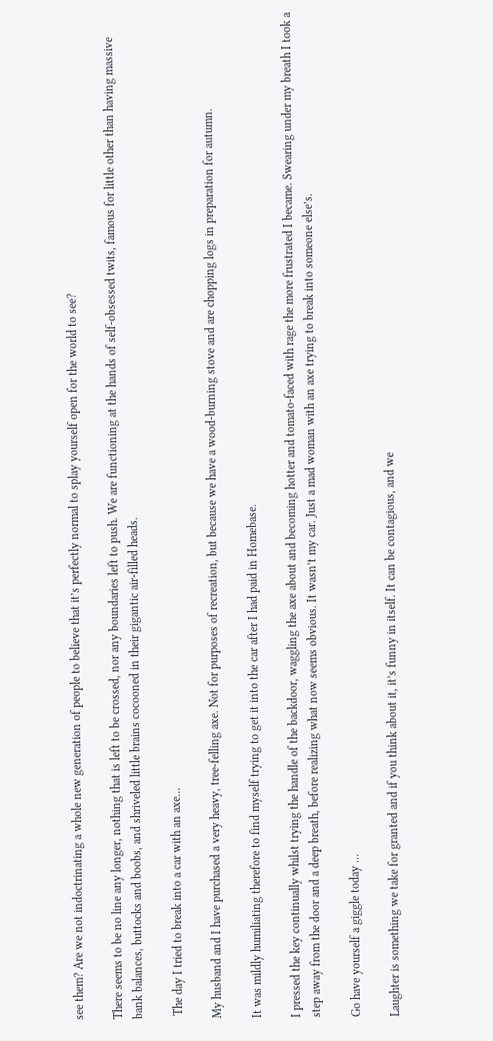see them? Are we not indoctrinating a whole new generation of people to believe that it’s perfectly normal to splay yourself open for the world to see?

There seems to be no line any longer, nothing that is left to be crossed, nor any boundaries left to push. We are functioning at the hands of self-obsessed twits, famous for little other than having massive bank balances, buttocks and boobs, and shriveled little brains cocooned in their gigantic air-filled heads.

 The day I tried to break into a car with an axe…

My husband and I have purchased a very heavy, tree-felling axe. Not for purposes of recreation, but because we have a wood-burning stove and are chopping logs in preparation for autumn.

It was mildly humiliating therefore to find myself trying to get it into the car after I had paid in Homebase.

I pressed the key continually whilst trying the handle of the backdoor, waggling the axe about and becoming hotter and tomato-faced with rage the more frustrated I became. Swearing under my breath I took a step away from the door and a deep breath, before realizing what now seems obvious. It wasn’t my car. Just a mad woman with an axe trying to break into someone else’s.

Go have yourself a giggle today …

Laughter is something we take for granted and if you think about it, it’s funny in itself. It can be contagious, and we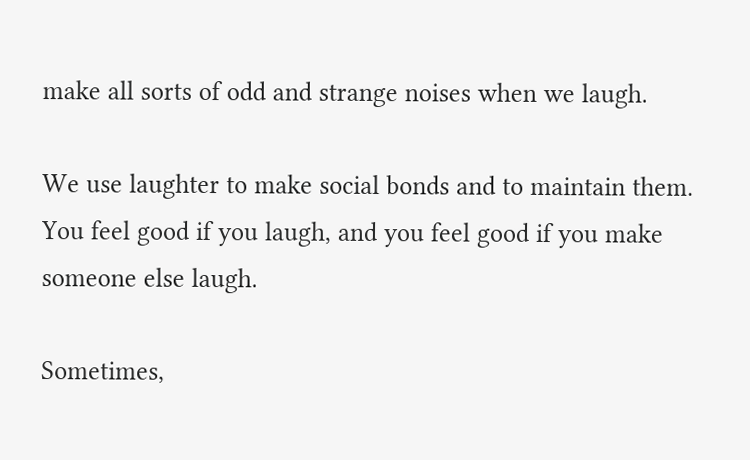make all sorts of odd and strange noises when we laugh.

We use laughter to make social bonds and to maintain them. You feel good if you laugh, and you feel good if you make someone else laugh.

Sometimes,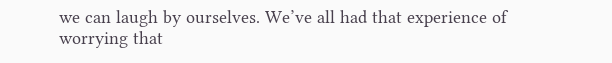we can laugh by ourselves. We’ve all had that experience of worrying that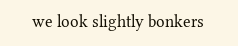we look slightly bonkers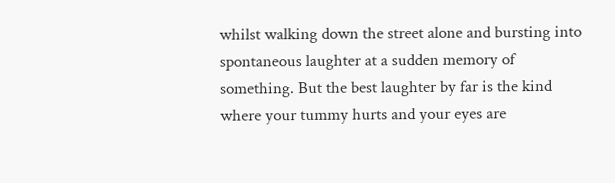whilst walking down the street alone and bursting into spontaneous laughter at a sudden memory of something. But the best laughter by far is the kind where your tummy hurts and your eyes are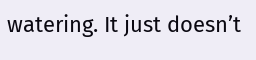watering. It just doesn’t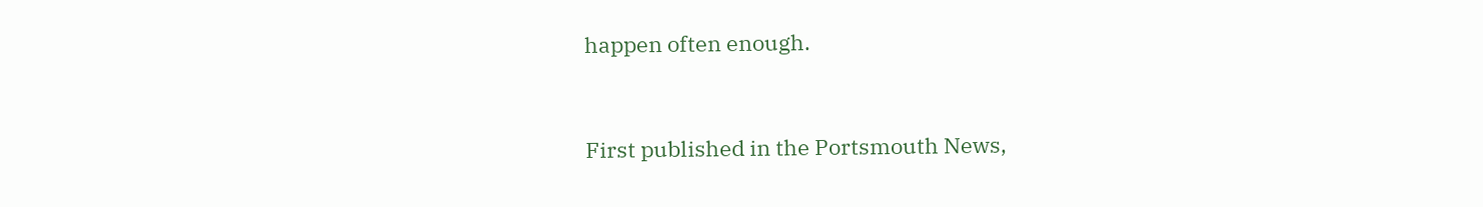happen often enough.


First published in the Portsmouth News,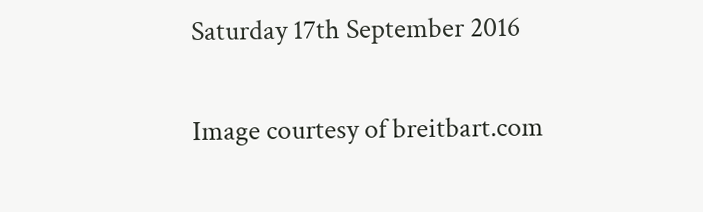Saturday 17th September 2016

Image courtesy of breitbart.com